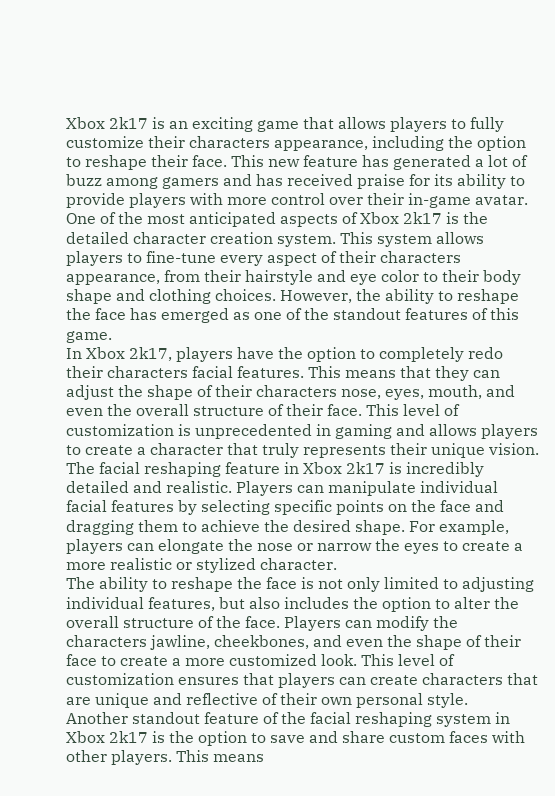Xbox 2k17 is an exciting game that allows players to fully customize their characters appearance, including the option to reshape their face. This new feature has generated a lot of buzz among gamers and has received praise for its ability to provide players with more control over their in-game avatar.
One of the most anticipated aspects of Xbox 2k17 is the detailed character creation system. This system allows players to fine-tune every aspect of their characters appearance, from their hairstyle and eye color to their body shape and clothing choices. However, the ability to reshape the face has emerged as one of the standout features of this game.
In Xbox 2k17, players have the option to completely redo their characters facial features. This means that they can adjust the shape of their characters nose, eyes, mouth, and even the overall structure of their face. This level of customization is unprecedented in gaming and allows players to create a character that truly represents their unique vision.
The facial reshaping feature in Xbox 2k17 is incredibly detailed and realistic. Players can manipulate individual facial features by selecting specific points on the face and dragging them to achieve the desired shape. For example, players can elongate the nose or narrow the eyes to create a more realistic or stylized character.
The ability to reshape the face is not only limited to adjusting individual features, but also includes the option to alter the overall structure of the face. Players can modify the characters jawline, cheekbones, and even the shape of their face to create a more customized look. This level of customization ensures that players can create characters that are unique and reflective of their own personal style.
Another standout feature of the facial reshaping system in Xbox 2k17 is the option to save and share custom faces with other players. This means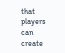that players can create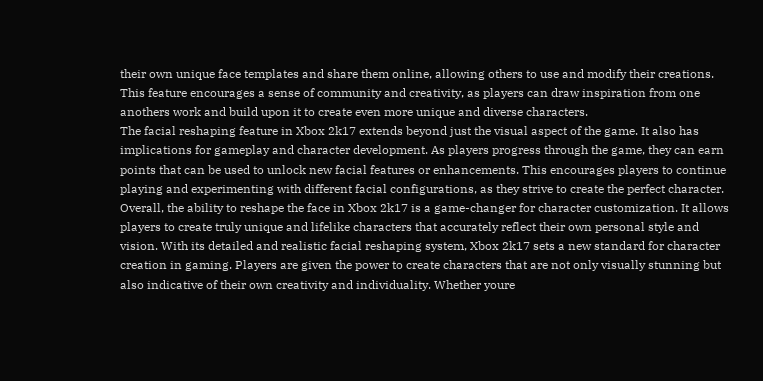their own unique face templates and share them online, allowing others to use and modify their creations. This feature encourages a sense of community and creativity, as players can draw inspiration from one anothers work and build upon it to create even more unique and diverse characters.
The facial reshaping feature in Xbox 2k17 extends beyond just the visual aspect of the game. It also has implications for gameplay and character development. As players progress through the game, they can earn points that can be used to unlock new facial features or enhancements. This encourages players to continue playing and experimenting with different facial configurations, as they strive to create the perfect character.
Overall, the ability to reshape the face in Xbox 2k17 is a game-changer for character customization. It allows players to create truly unique and lifelike characters that accurately reflect their own personal style and vision. With its detailed and realistic facial reshaping system, Xbox 2k17 sets a new standard for character creation in gaming. Players are given the power to create characters that are not only visually stunning but also indicative of their own creativity and individuality. Whether youre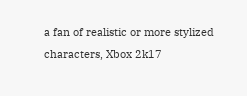a fan of realistic or more stylized characters, Xbox 2k17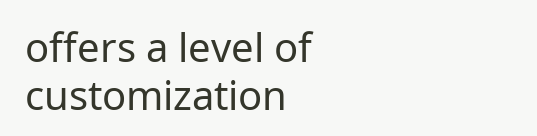offers a level of customization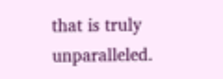that is truly unparalleled.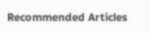Recommended Articles